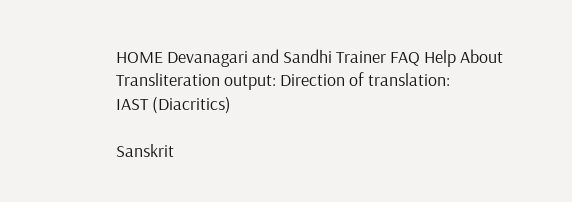HOME Devanagari and Sandhi Trainer FAQ Help About
Transliteration output: Direction of translation:
IAST (Diacritics)

Sanskrit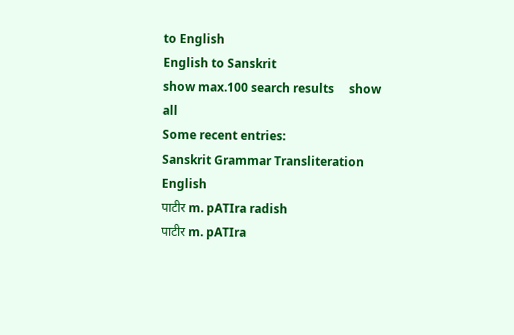to English
English to Sanskrit
show max.100 search results     show all
Some recent entries:
Sanskrit Grammar Transliteration English
पाटीर m. pATIra radish
पाटीर m. pATIra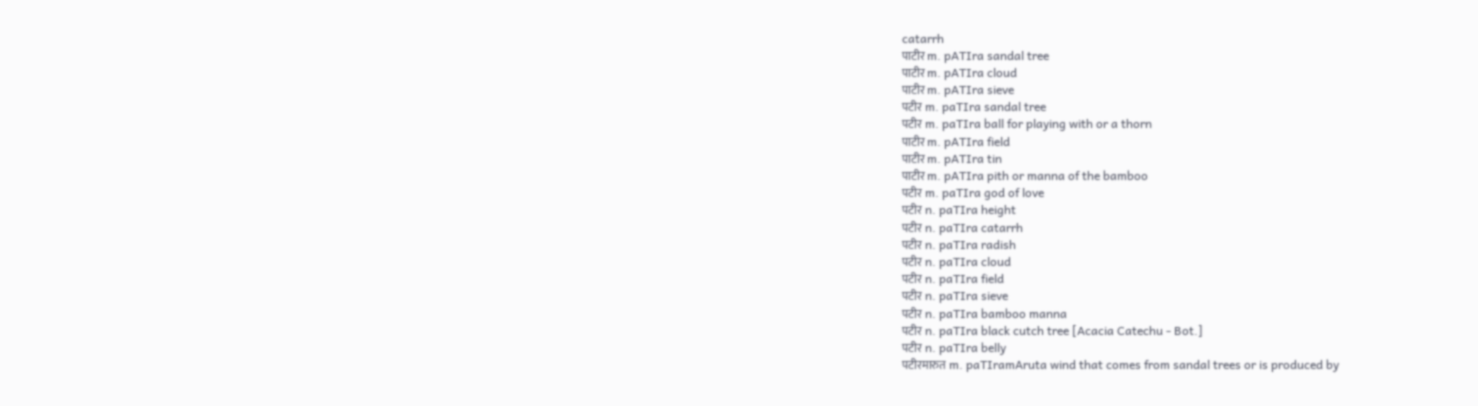catarrh
पाटीर m. pATIra sandal tree
पाटीर m. pATIra cloud
पाटीर m. pATIra sieve
पटीर m. paTIra sandal tree
पटीर m. paTIra ball for playing with or a thorn
पाटीर m. pATIra field
पाटीर m. pATIra tin
पाटीर m. pATIra pith or manna of the bamboo
पटीर m. paTIra god of love
पटीर n. paTIra height
पटीर n. paTIra catarrh
पटीर n. paTIra radish
पटीर n. paTIra cloud
पटीर n. paTIra field
पटीर n. paTIra sieve
पटीर n. paTIra bamboo manna
पटीर n. paTIra black cutch tree [Acacia Catechu - Bot.]
पटीर n. paTIra belly
पटीरमारुत m. paTIramAruta wind that comes from sandal trees or is produced by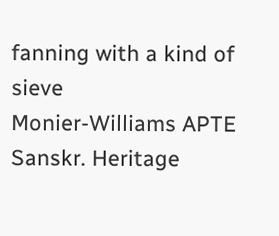fanning with a kind of sieve
Monier-Williams APTE Sanskr. Heritage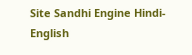Site Sandhi Engine Hindi-English